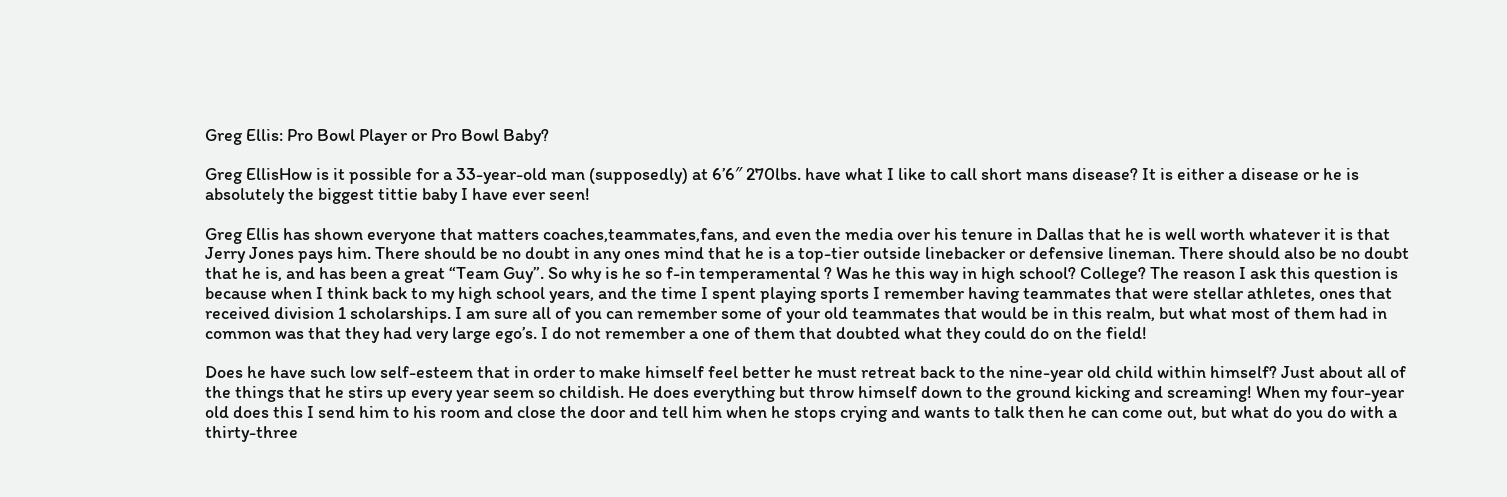Greg Ellis: Pro Bowl Player or Pro Bowl Baby?

Greg EllisHow is it possible for a 33-year-old man (supposedly) at 6’6″ 270lbs. have what I like to call short mans disease? It is either a disease or he is absolutely the biggest tittie baby I have ever seen!

Greg Ellis has shown everyone that matters coaches,teammates,fans, and even the media over his tenure in Dallas that he is well worth whatever it is that Jerry Jones pays him. There should be no doubt in any ones mind that he is a top-tier outside linebacker or defensive lineman. There should also be no doubt that he is, and has been a great “Team Guy”. So why is he so f-in temperamental ? Was he this way in high school? College? The reason I ask this question is because when I think back to my high school years, and the time I spent playing sports I remember having teammates that were stellar athletes, ones that received division 1 scholarships. I am sure all of you can remember some of your old teammates that would be in this realm, but what most of them had in common was that they had very large ego’s. I do not remember a one of them that doubted what they could do on the field!

Does he have such low self-esteem that in order to make himself feel better he must retreat back to the nine-year old child within himself? Just about all of the things that he stirs up every year seem so childish. He does everything but throw himself down to the ground kicking and screaming! When my four-year old does this I send him to his room and close the door and tell him when he stops crying and wants to talk then he can come out, but what do you do with a thirty-three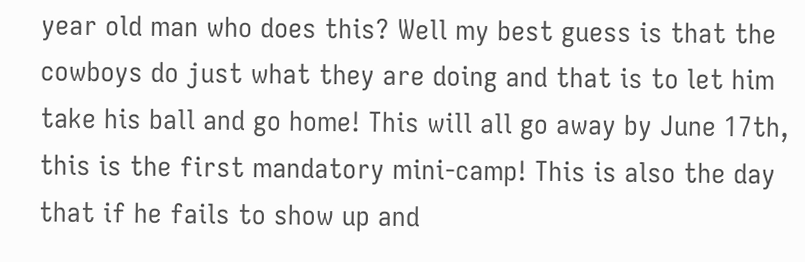year old man who does this? Well my best guess is that the cowboys do just what they are doing and that is to let him take his ball and go home! This will all go away by June 17th, this is the first mandatory mini-camp! This is also the day that if he fails to show up and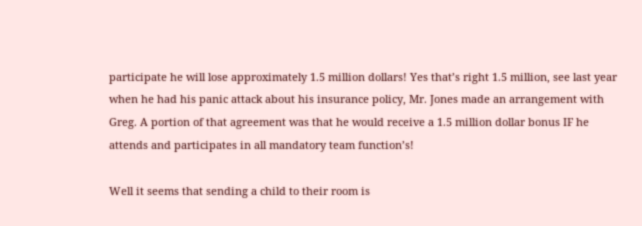participate he will lose approximately 1.5 million dollars! Yes that’s right 1.5 million, see last year when he had his panic attack about his insurance policy, Mr. Jones made an arrangement with Greg. A portion of that agreement was that he would receive a 1.5 million dollar bonus IF he attends and participates in all mandatory team function’s!

Well it seems that sending a child to their room is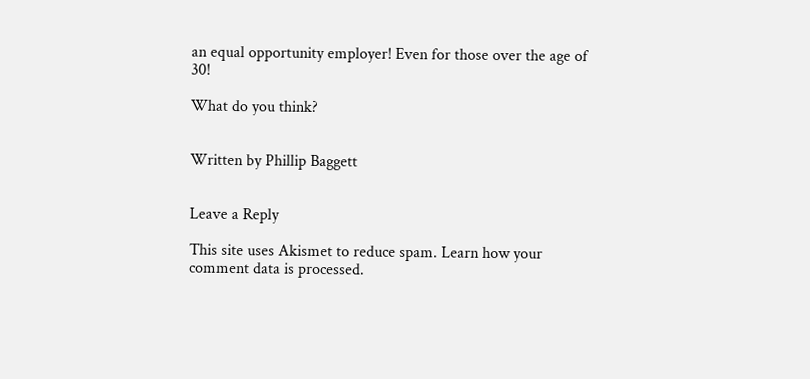an equal opportunity employer! Even for those over the age of 30!

What do you think?


Written by Phillip Baggett


Leave a Reply

This site uses Akismet to reduce spam. Learn how your comment data is processed.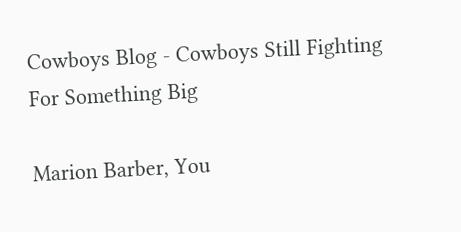Cowboys Blog - Cowboys Still Fighting For Something Big

Marion Barber, You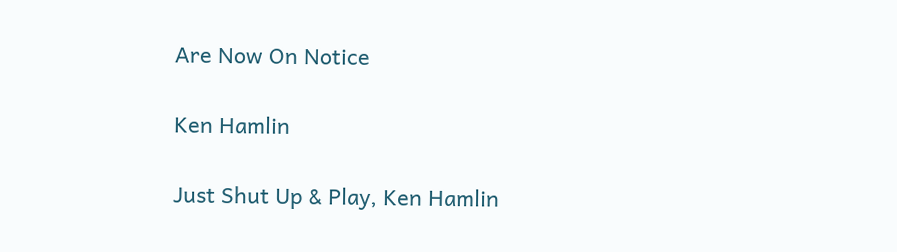Are Now On Notice

Ken Hamlin

Just Shut Up & Play, Ken Hamlin